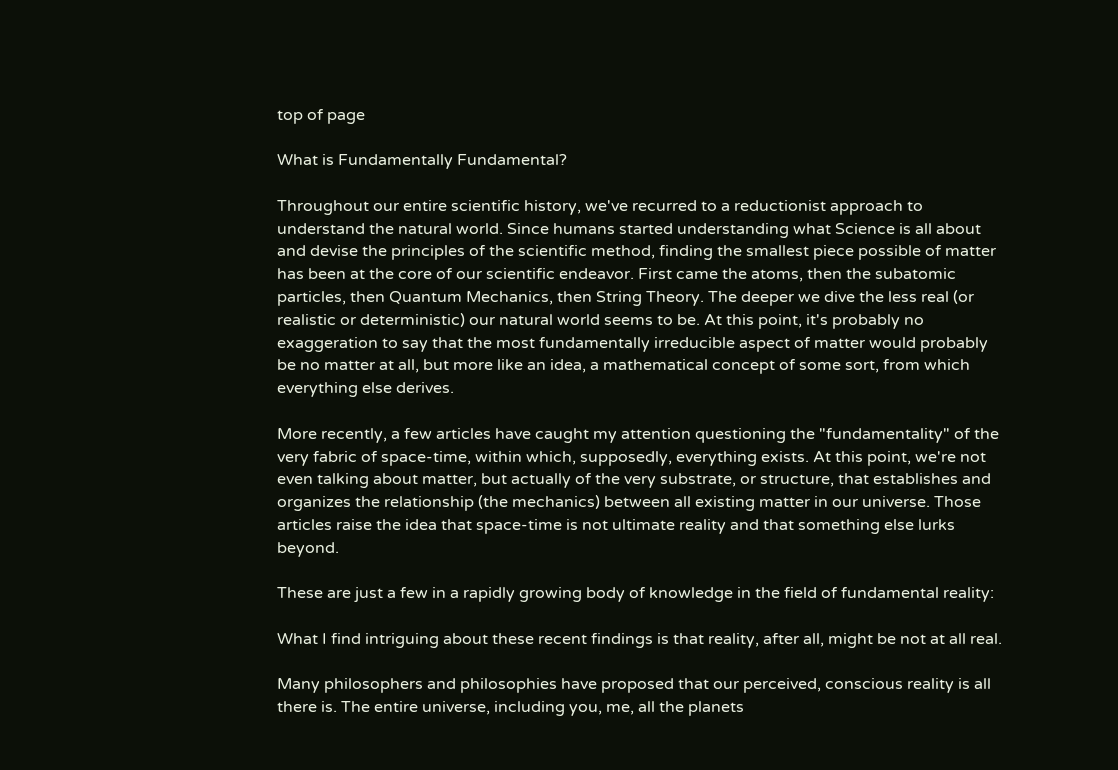top of page

What is Fundamentally Fundamental?

Throughout our entire scientific history, we've recurred to a reductionist approach to understand the natural world. Since humans started understanding what Science is all about and devise the principles of the scientific method, finding the smallest piece possible of matter has been at the core of our scientific endeavor. First came the atoms, then the subatomic particles, then Quantum Mechanics, then String Theory. The deeper we dive the less real (or realistic or deterministic) our natural world seems to be. At this point, it's probably no exaggeration to say that the most fundamentally irreducible aspect of matter would probably be no matter at all, but more like an idea, a mathematical concept of some sort, from which everything else derives.

More recently, a few articles have caught my attention questioning the "fundamentality" of the very fabric of space-time, within which, supposedly, everything exists. At this point, we're not even talking about matter, but actually of the very substrate, or structure, that establishes and organizes the relationship (the mechanics) between all existing matter in our universe. Those articles raise the idea that space-time is not ultimate reality and that something else lurks beyond.

These are just a few in a rapidly growing body of knowledge in the field of fundamental reality:

What I find intriguing about these recent findings is that reality, after all, might be not at all real.

Many philosophers and philosophies have proposed that our perceived, conscious reality is all there is. The entire universe, including you, me, all the planets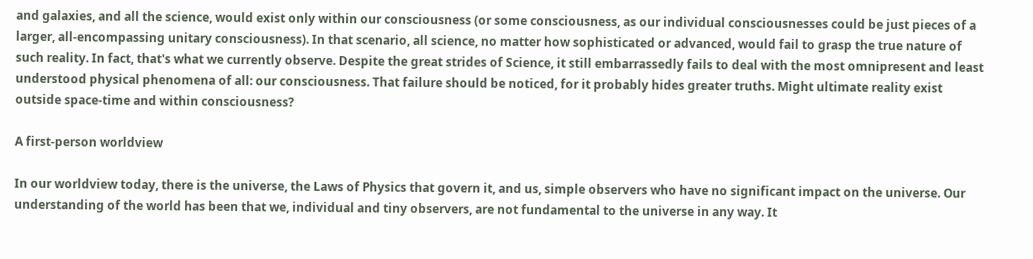and galaxies, and all the science, would exist only within our consciousness (or some consciousness, as our individual consciousnesses could be just pieces of a larger, all-encompassing unitary consciousness). In that scenario, all science, no matter how sophisticated or advanced, would fail to grasp the true nature of such reality. In fact, that's what we currently observe. Despite the great strides of Science, it still embarrassedly fails to deal with the most omnipresent and least understood physical phenomena of all: our consciousness. That failure should be noticed, for it probably hides greater truths. Might ultimate reality exist outside space-time and within consciousness?

A first-person worldview

In our worldview today, there is the universe, the Laws of Physics that govern it, and us, simple observers who have no significant impact on the universe. Our understanding of the world has been that we, individual and tiny observers, are not fundamental to the universe in any way. It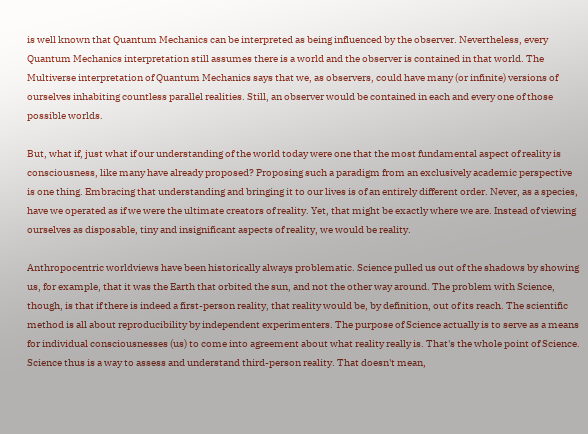is well known that Quantum Mechanics can be interpreted as being influenced by the observer. Nevertheless, every Quantum Mechanics interpretation still assumes there is a world and the observer is contained in that world. The Multiverse interpretation of Quantum Mechanics says that we, as observers, could have many (or infinite) versions of ourselves inhabiting countless parallel realities. Still, an observer would be contained in each and every one of those possible worlds.

But, what if, just what if our understanding of the world today were one that the most fundamental aspect of reality is consciousness, like many have already proposed? Proposing such a paradigm from an exclusively academic perspective is one thing. Embracing that understanding and bringing it to our lives is of an entirely different order. Never, as a species, have we operated as if we were the ultimate creators of reality. Yet, that might be exactly where we are. Instead of viewing ourselves as disposable, tiny and insignificant aspects of reality, we would be reality.

Anthropocentric worldviews have been historically always problematic. Science pulled us out of the shadows by showing us, for example, that it was the Earth that orbited the sun, and not the other way around. The problem with Science, though, is that if there is indeed a first-person reality, that reality would be, by definition, out of its reach. The scientific method is all about reproducibility by independent experimenters. The purpose of Science actually is to serve as a means for individual consciousnesses (us) to come into agreement about what reality really is. That's the whole point of Science. Science thus is a way to assess and understand third-person reality. That doesn't mean,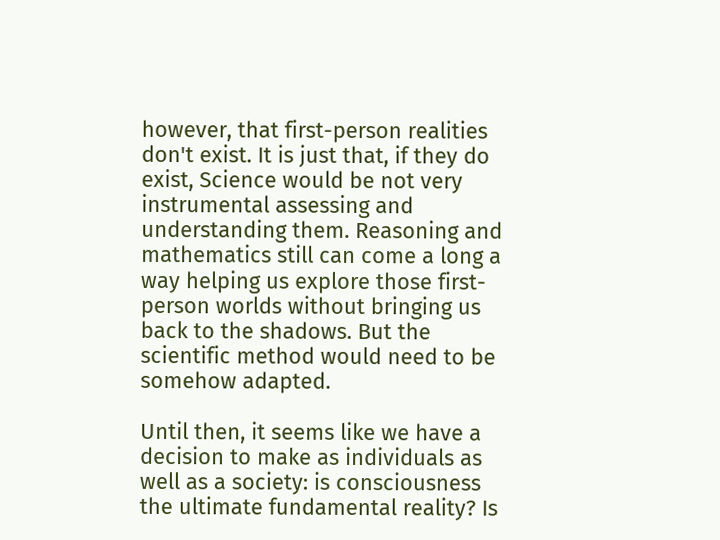however, that first-person realities don't exist. It is just that, if they do exist, Science would be not very instrumental assessing and understanding them. Reasoning and mathematics still can come a long a way helping us explore those first-person worlds without bringing us back to the shadows. But the scientific method would need to be somehow adapted.

Until then, it seems like we have a decision to make as individuals as well as a society: is consciousness the ultimate fundamental reality? Is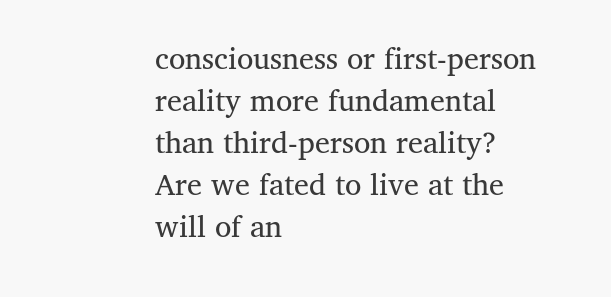consciousness or first-person reality more fundamental than third-person reality? Are we fated to live at the will of an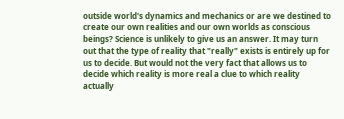outside world's dynamics and mechanics or are we destined to create our own realities and our own worlds as conscious beings? Science is unlikely to give us an answer. It may turn out that the type of reality that "really" exists is entirely up for us to decide. But would not the very fact that allows us to decide which reality is more real a clue to which reality actually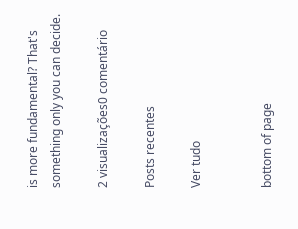is more fundamental? That's something only you can decide.

2 visualizações0 comentário

Posts recentes

Ver tudo


bottom of page